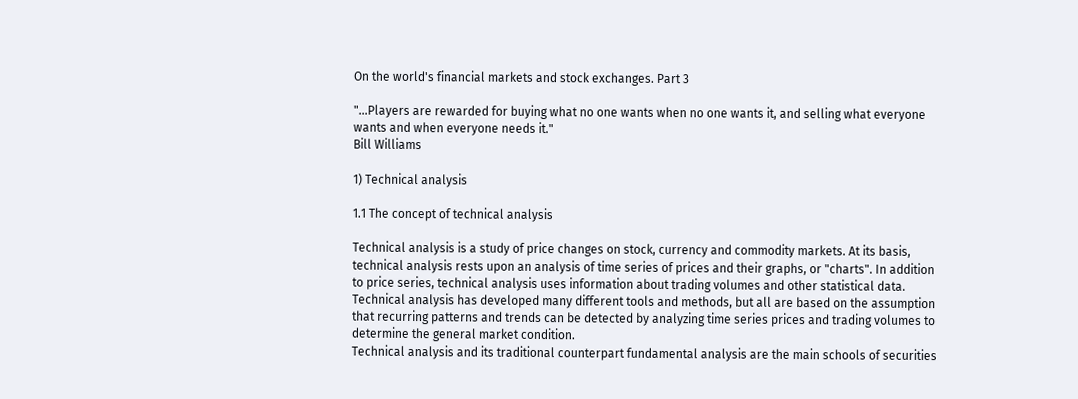On the world's financial markets and stock exchanges. Part 3

"...Players are rewarded for buying what no one wants when no one wants it, and selling what everyone wants and when everyone needs it."
Bill Williams

1) Technical analysis

1.1 The concept of technical analysis

Technical analysis is a study of price changes on stock, currency and commodity markets. At its basis, technical analysis rests upon an analysis of time series of prices and their graphs, or "charts". In addition to price series, technical analysis uses information about trading volumes and other statistical data.
Technical analysis has developed many different tools and methods, but all are based on the assumption that recurring patterns and trends can be detected by analyzing time series prices and trading volumes to determine the general market condition.
Technical analysis and its traditional counterpart fundamental analysis are the main schools of securities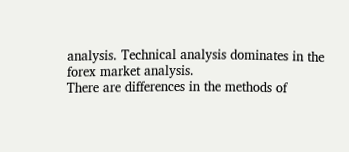analysis. Technical analysis dominates in the forex market analysis.
There are differences in the methods of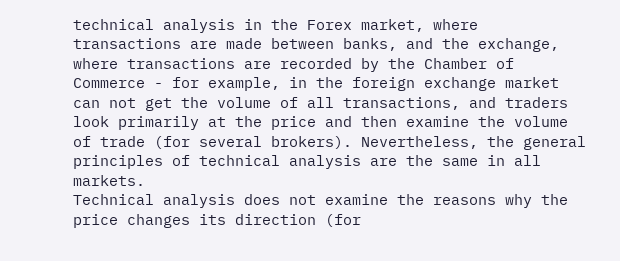technical analysis in the Forex market, where transactions are made between banks, and the exchange, where transactions are recorded by the Chamber of Commerce - for example, in the foreign exchange market can not get the volume of all transactions, and traders look primarily at the price and then examine the volume of trade (for several brokers). Nevertheless, the general principles of technical analysis are the same in all markets.
Technical analysis does not examine the reasons why the price changes its direction (for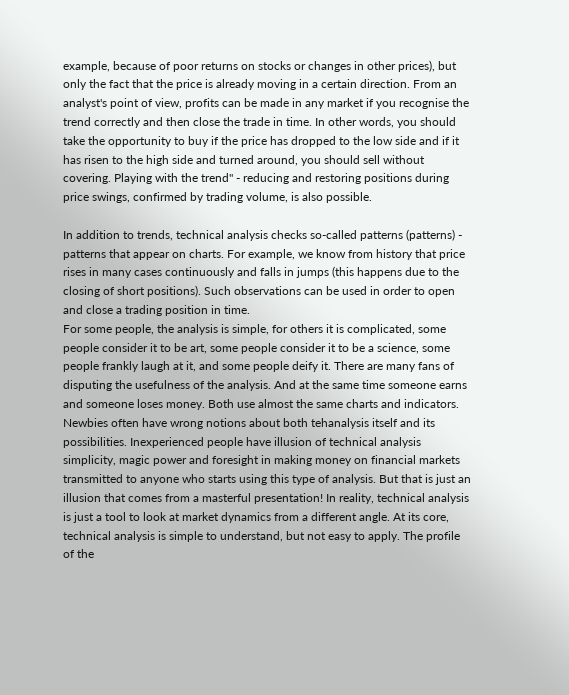example, because of poor returns on stocks or changes in other prices), but only the fact that the price is already moving in a certain direction. From an analyst's point of view, profits can be made in any market if you recognise the trend correctly and then close the trade in time. In other words, you should take the opportunity to buy if the price has dropped to the low side and if it has risen to the high side and turned around, you should sell without covering. Playing with the trend" - reducing and restoring positions during price swings, confirmed by trading volume, is also possible.

In addition to trends, technical analysis checks so-called patterns (patterns) - patterns that appear on charts. For example, we know from history that price rises in many cases continuously and falls in jumps (this happens due to the closing of short positions). Such observations can be used in order to open and close a trading position in time.
For some people, the analysis is simple, for others it is complicated, some people consider it to be art, some people consider it to be a science, some people frankly laugh at it, and some people deify it. There are many fans of disputing the usefulness of the analysis. And at the same time someone earns and someone loses money. Both use almost the same charts and indicators. Newbies often have wrong notions about both tehanalysis itself and its possibilities. Inexperienced people have illusion of technical analysis simplicity, magic power and foresight in making money on financial markets transmitted to anyone who starts using this type of analysis. But that is just an illusion that comes from a masterful presentation! In reality, technical analysis is just a tool to look at market dynamics from a different angle. At its core, technical analysis is simple to understand, but not easy to apply. The profile of the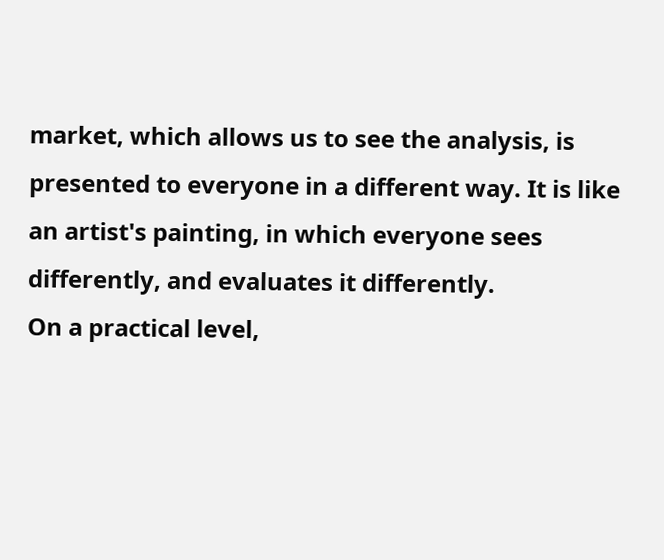market, which allows us to see the analysis, is presented to everyone in a different way. It is like an artist's painting, in which everyone sees differently, and evaluates it differently.
On a practical level,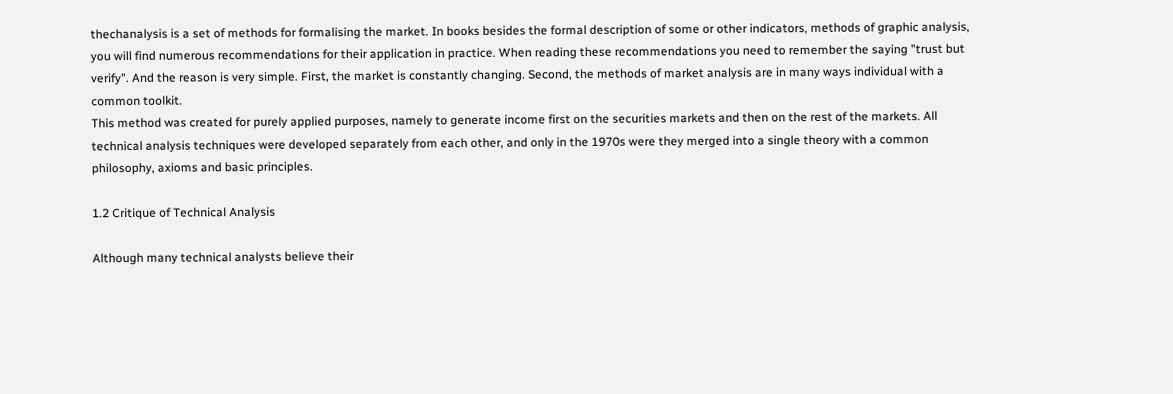thechanalysis is a set of methods for formalising the market. In books besides the formal description of some or other indicators, methods of graphic analysis, you will find numerous recommendations for their application in practice. When reading these recommendations you need to remember the saying "trust but verify". And the reason is very simple. First, the market is constantly changing. Second, the methods of market analysis are in many ways individual with a common toolkit.
This method was created for purely applied purposes, namely to generate income first on the securities markets and then on the rest of the markets. All technical analysis techniques were developed separately from each other, and only in the 1970s were they merged into a single theory with a common philosophy, axioms and basic principles.

1.2 Critique of Technical Analysis

Although many technical analysts believe their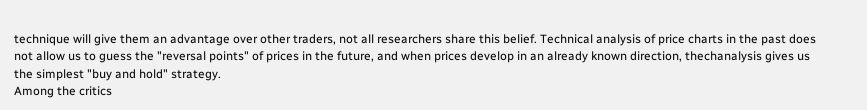technique will give them an advantage over other traders, not all researchers share this belief. Technical analysis of price charts in the past does not allow us to guess the "reversal points" of prices in the future, and when prices develop in an already known direction, thechanalysis gives us the simplest "buy and hold" strategy.
Among the critics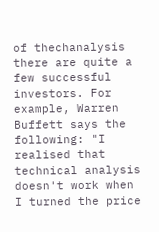of thechanalysis there are quite a few successful investors. For example, Warren Buffett says the following: "I realised that technical analysis doesn't work when I turned the price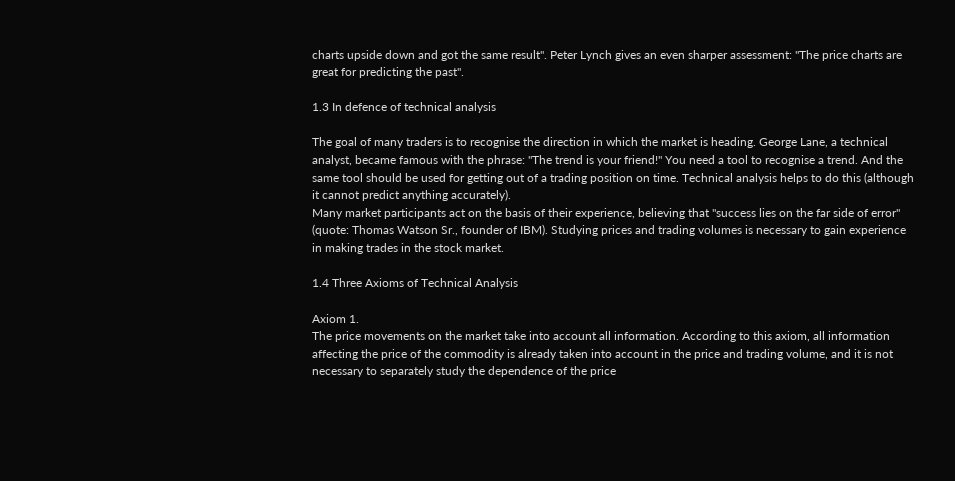charts upside down and got the same result". Peter Lynch gives an even sharper assessment: "The price charts are great for predicting the past".

1.3 In defence of technical analysis

The goal of many traders is to recognise the direction in which the market is heading. George Lane, a technical analyst, became famous with the phrase: "The trend is your friend!" You need a tool to recognise a trend. And the same tool should be used for getting out of a trading position on time. Technical analysis helps to do this (although it cannot predict anything accurately).
Many market participants act on the basis of their experience, believing that "success lies on the far side of error" (quote: Thomas Watson Sr., founder of IBM). Studying prices and trading volumes is necessary to gain experience in making trades in the stock market.

1.4 Three Axioms of Technical Analysis

Axiom 1.
The price movements on the market take into account all information. According to this axiom, all information affecting the price of the commodity is already taken into account in the price and trading volume, and it is not necessary to separately study the dependence of the price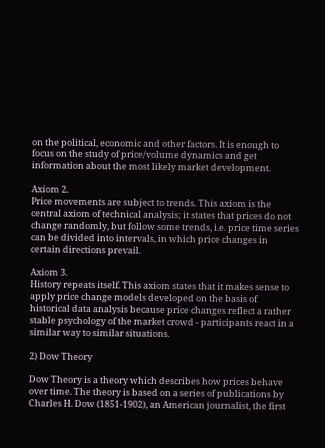on the political, economic and other factors. It is enough to focus on the study of price/volume dynamics and get information about the most likely market development.

Axiom 2.
Price movements are subject to trends. This axiom is the central axiom of technical analysis; it states that prices do not change randomly, but follow some trends, i.e. price time series can be divided into intervals, in which price changes in certain directions prevail.

Axiom 3.
History repeats itself. This axiom states that it makes sense to apply price change models developed on the basis of historical data analysis because price changes reflect a rather stable psychology of the market crowd - participants react in a similar way to similar situations.

2) Dow Theory

Dow Theory is a theory which describes how prices behave over time. The theory is based on a series of publications by Charles H. Dow (1851-1902), an American journalist, the first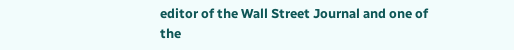editor of the Wall Street Journal and one of the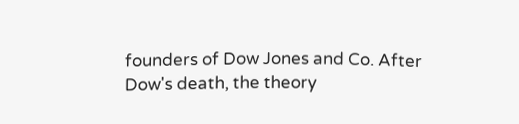founders of Dow Jones and Co. After Dow's death, the theory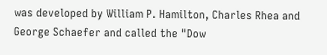was developed by William P. Hamilton, Charles Rhea and George Schaefer and called the "Dow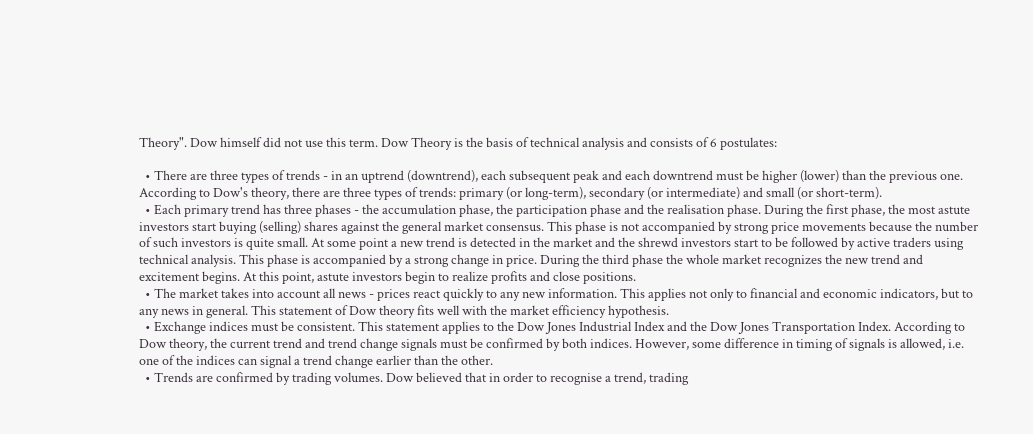Theory". Dow himself did not use this term. Dow Theory is the basis of technical analysis and consists of 6 postulates:

  • There are three types of trends - in an uptrend (downtrend), each subsequent peak and each downtrend must be higher (lower) than the previous one. According to Dow's theory, there are three types of trends: primary (or long-term), secondary (or intermediate) and small (or short-term).
  • Each primary trend has three phases - the accumulation phase, the participation phase and the realisation phase. During the first phase, the most astute investors start buying (selling) shares against the general market consensus. This phase is not accompanied by strong price movements because the number of such investors is quite small. At some point a new trend is detected in the market and the shrewd investors start to be followed by active traders using technical analysis. This phase is accompanied by a strong change in price. During the third phase the whole market recognizes the new trend and excitement begins. At this point, astute investors begin to realize profits and close positions.
  • The market takes into account all news - prices react quickly to any new information. This applies not only to financial and economic indicators, but to any news in general. This statement of Dow theory fits well with the market efficiency hypothesis.
  • Exchange indices must be consistent. This statement applies to the Dow Jones Industrial Index and the Dow Jones Transportation Index. According to Dow theory, the current trend and trend change signals must be confirmed by both indices. However, some difference in timing of signals is allowed, i.e. one of the indices can signal a trend change earlier than the other.
  • Trends are confirmed by trading volumes. Dow believed that in order to recognise a trend, trading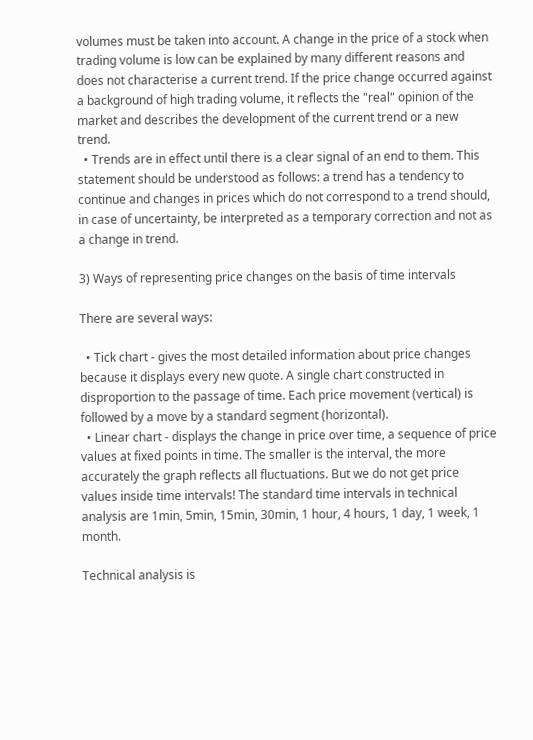volumes must be taken into account. A change in the price of a stock when trading volume is low can be explained by many different reasons and does not characterise a current trend. If the price change occurred against a background of high trading volume, it reflects the "real" opinion of the market and describes the development of the current trend or a new trend.
  • Trends are in effect until there is a clear signal of an end to them. This statement should be understood as follows: a trend has a tendency to continue and changes in prices which do not correspond to a trend should, in case of uncertainty, be interpreted as a temporary correction and not as a change in trend.

3) Ways of representing price changes on the basis of time intervals

There are several ways:

  • Tick chart - gives the most detailed information about price changes because it displays every new quote. A single chart constructed in disproportion to the passage of time. Each price movement (vertical) is followed by a move by a standard segment (horizontal).
  • Linear chart - displays the change in price over time, a sequence of price values at fixed points in time. The smaller is the interval, the more accurately the graph reflects all fluctuations. But we do not get price values inside time intervals! The standard time intervals in technical analysis are 1min, 5min, 15min, 30min, 1 hour, 4 hours, 1 day, 1 week, 1 month.

Technical analysis is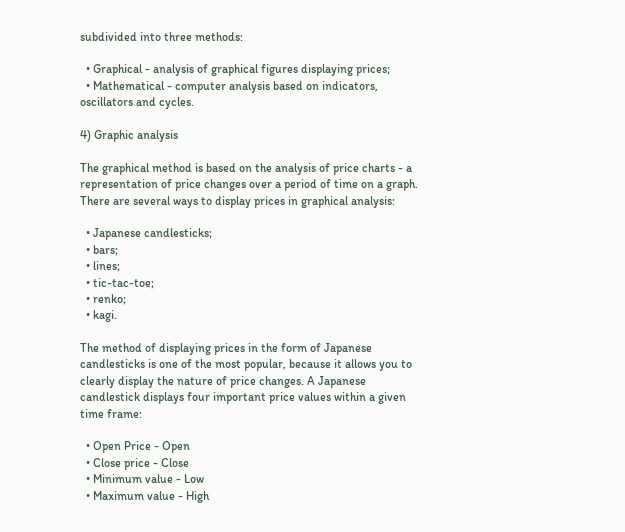subdivided into three methods:

  • Graphical - analysis of graphical figures displaying prices;
  • Mathematical - computer analysis based on indicators, oscillators and cycles.

4) Graphic analysis

The graphical method is based on the analysis of price charts - a representation of price changes over a period of time on a graph. There are several ways to display prices in graphical analysis:

  • Japanese candlesticks;
  • bars;
  • lines;
  • tic-tac-toe;
  • renko;
  • kagi.

The method of displaying prices in the form of Japanese candlesticks is one of the most popular, because it allows you to clearly display the nature of price changes. A Japanese candlestick displays four important price values within a given time frame:

  • Open Price - Open
  • Close price - Close
  • Minimum value - Low
  • Maximum value - High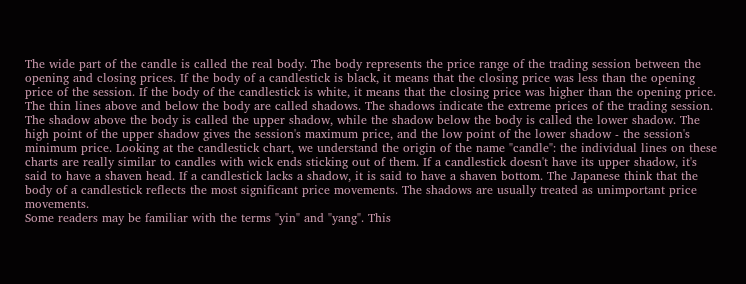The wide part of the candle is called the real body. The body represents the price range of the trading session between the opening and closing prices. If the body of a candlestick is black, it means that the closing price was less than the opening price of the session. If the body of the candlestick is white, it means that the closing price was higher than the opening price.
The thin lines above and below the body are called shadows. The shadows indicate the extreme prices of the trading session. The shadow above the body is called the upper shadow, while the shadow below the body is called the lower shadow. The high point of the upper shadow gives the session's maximum price, and the low point of the lower shadow - the session's minimum price. Looking at the candlestick chart, we understand the origin of the name "candle": the individual lines on these charts are really similar to candles with wick ends sticking out of them. If a candlestick doesn't have its upper shadow, it's said to have a shaven head. If a candlestick lacks a shadow, it is said to have a shaven bottom. The Japanese think that the body of a candlestick reflects the most significant price movements. The shadows are usually treated as unimportant price movements.
Some readers may be familiar with the terms "yin" and "yang". This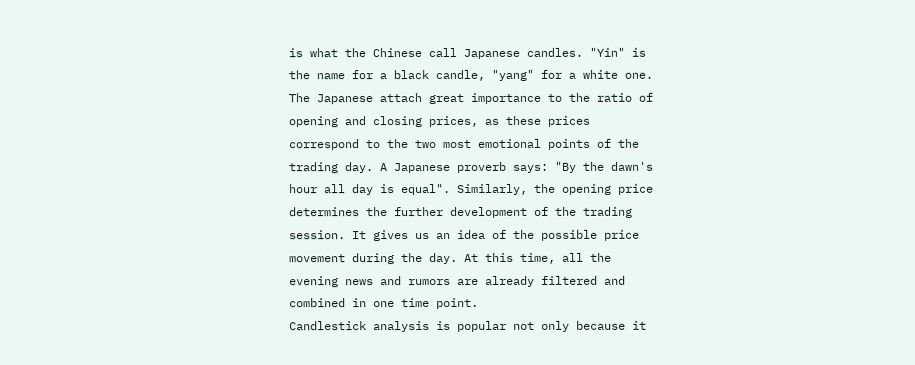is what the Chinese call Japanese candles. "Yin" is the name for a black candle, "yang" for a white one.
The Japanese attach great importance to the ratio of opening and closing prices, as these prices correspond to the two most emotional points of the trading day. A Japanese proverb says: "By the dawn's hour all day is equal". Similarly, the opening price determines the further development of the trading session. It gives us an idea of the possible price movement during the day. At this time, all the evening news and rumors are already filtered and combined in one time point.
Candlestick analysis is popular not only because it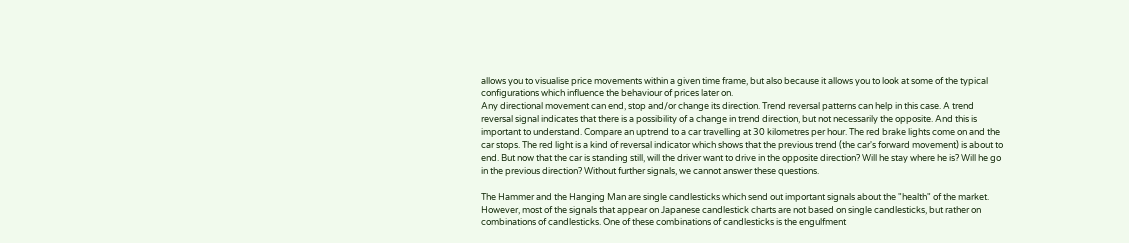allows you to visualise price movements within a given time frame, but also because it allows you to look at some of the typical configurations which influence the behaviour of prices later on.
Any directional movement can end, stop and/or change its direction. Trend reversal patterns can help in this case. A trend reversal signal indicates that there is a possibility of a change in trend direction, but not necessarily the opposite. And this is important to understand. Compare an uptrend to a car travelling at 30 kilometres per hour. The red brake lights come on and the car stops. The red light is a kind of reversal indicator which shows that the previous trend (the car's forward movement) is about to end. But now that the car is standing still, will the driver want to drive in the opposite direction? Will he stay where he is? Will he go in the previous direction? Without further signals, we cannot answer these questions.

The Hammer and the Hanging Man are single candlesticks which send out important signals about the "health" of the market. However, most of the signals that appear on Japanese candlestick charts are not based on single candlesticks, but rather on combinations of candlesticks. One of these combinations of candlesticks is the engulfment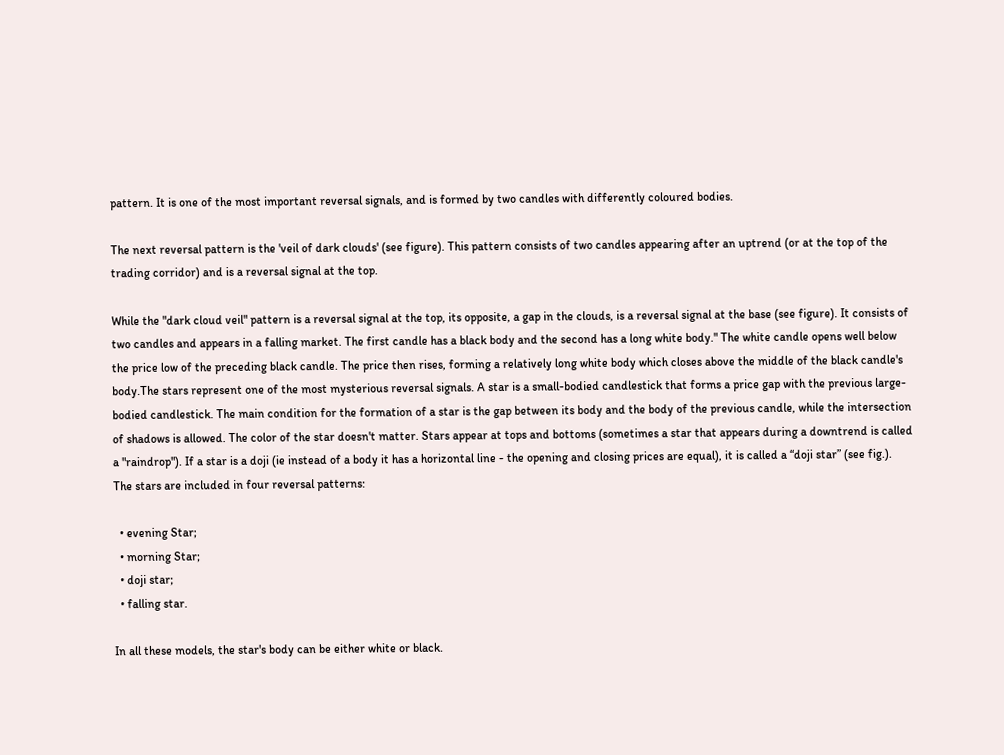pattern. It is one of the most important reversal signals, and is formed by two candles with differently coloured bodies.

The next reversal pattern is the 'veil of dark clouds' (see figure). This pattern consists of two candles appearing after an uptrend (or at the top of the trading corridor) and is a reversal signal at the top.

While the "dark cloud veil" pattern is a reversal signal at the top, its opposite, a gap in the clouds, is a reversal signal at the base (see figure). It consists of two candles and appears in a falling market. The first candle has a black body and the second has a long white body." The white candle opens well below the price low of the preceding black candle. The price then rises, forming a relatively long white body which closes above the middle of the black candle's body.The stars represent one of the most mysterious reversal signals. A star is a small-bodied candlestick that forms a price gap with the previous large-bodied candlestick. The main condition for the formation of a star is the gap between its body and the body of the previous candle, while the intersection of shadows is allowed. The color of the star doesn't matter. Stars appear at tops and bottoms (sometimes a star that appears during a downtrend is called a "raindrop"). If a star is a doji (ie instead of a body it has a horizontal line - the opening and closing prices are equal), it is called a “doji star” (see fig.).
The stars are included in four reversal patterns:

  • evening Star;
  • morning Star;
  • doji star;
  • falling star.

In all these models, the star's body can be either white or black.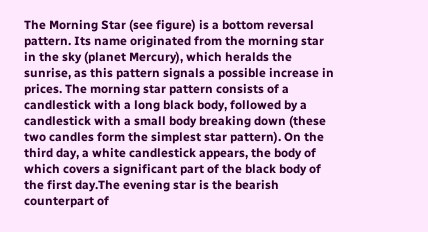The Morning Star (see figure) is a bottom reversal pattern. Its name originated from the morning star in the sky (planet Mercury), which heralds the sunrise, as this pattern signals a possible increase in prices. The morning star pattern consists of a candlestick with a long black body, followed by a candlestick with a small body breaking down (these two candles form the simplest star pattern). On the third day, a white candlestick appears, the body of which covers a significant part of the black body of the first day.The evening star is the bearish counterpart of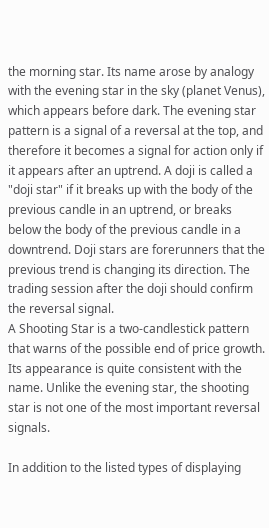the morning star. Its name arose by analogy with the evening star in the sky (planet Venus), which appears before dark. The evening star pattern is a signal of a reversal at the top, and therefore it becomes a signal for action only if it appears after an uptrend. A doji is called a "doji star" if it breaks up with the body of the previous candle in an uptrend, or breaks below the body of the previous candle in a downtrend. Doji stars are forerunners that the previous trend is changing its direction. The trading session after the doji should confirm the reversal signal.
A Shooting Star is a two-candlestick pattern that warns of the possible end of price growth. Its appearance is quite consistent with the name. Unlike the evening star, the shooting star is not one of the most important reversal signals.

In addition to the listed types of displaying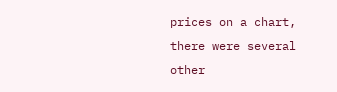prices on a chart, there were several other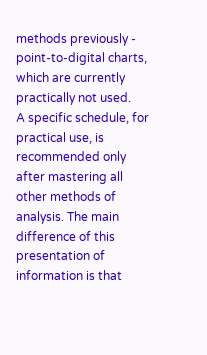methods previously - point-to-digital charts, which are currently practically not used.
A specific schedule, for practical use, is recommended only after mastering all other methods of analysis. The main difference of this presentation of information is that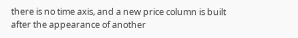there is no time axis, and a new price column is built after the appearance of another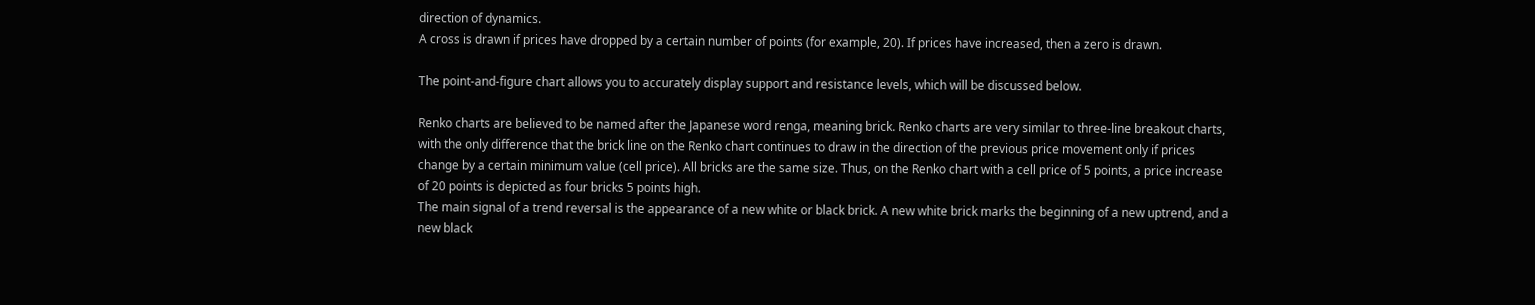direction of dynamics.
A cross is drawn if prices have dropped by a certain number of points (for example, 20). If prices have increased, then a zero is drawn.

The point-and-figure chart allows you to accurately display support and resistance levels, which will be discussed below.

Renko charts are believed to be named after the Japanese word renga, meaning brick. Renko charts are very similar to three-line breakout charts, with the only difference that the brick line on the Renko chart continues to draw in the direction of the previous price movement only if prices change by a certain minimum value (cell price). All bricks are the same size. Thus, on the Renko chart with a cell price of 5 points, a price increase of 20 points is depicted as four bricks 5 points high.
The main signal of a trend reversal is the appearance of a new white or black brick. A new white brick marks the beginning of a new uptrend, and a new black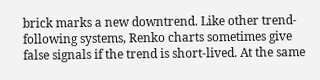brick marks a new downtrend. Like other trend-following systems, Renko charts sometimes give false signals if the trend is short-lived. At the same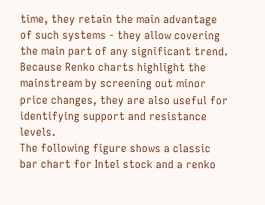time, they retain the main advantage of such systems - they allow covering the main part of any significant trend.
Because Renko charts highlight the mainstream by screening out minor price changes, they are also useful for identifying support and resistance levels.
The following figure shows a classic bar chart for Intel stock and a renko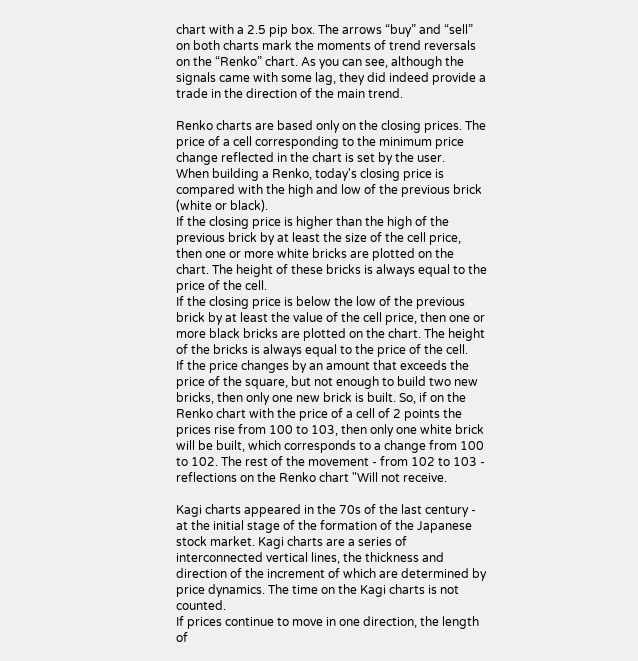chart with a 2.5 pip box. The arrows “buy” and “sell” on both charts mark the moments of trend reversals on the “Renko” chart. As you can see, although the signals came with some lag, they did indeed provide a trade in the direction of the main trend.

Renko charts are based only on the closing prices. The price of a cell corresponding to the minimum price change reflected in the chart is set by the user.
When building a Renko, today's closing price is compared with the high and low of the previous brick (white or black).
If the closing price is higher than the high of the previous brick by at least the size of the cell price, then one or more white bricks are plotted on the chart. The height of these bricks is always equal to the price of the cell.
If the closing price is below the low of the previous brick by at least the value of the cell price, then one or more black bricks are plotted on the chart. The height of the bricks is always equal to the price of the cell.
If the price changes by an amount that exceeds the price of the square, but not enough to build two new bricks, then only one new brick is built. So, if on the Renko chart with the price of a cell of 2 points the prices rise from 100 to 103, then only one white brick will be built, which corresponds to a change from 100 to 102. The rest of the movement - from 102 to 103 - reflections on the Renko chart "Will not receive.

Kagi charts appeared in the 70s of the last century - at the initial stage of the formation of the Japanese stock market. Kagi charts are a series of interconnected vertical lines, the thickness and direction of the increment of which are determined by price dynamics. The time on the Kagi charts is not counted.
If prices continue to move in one direction, the length of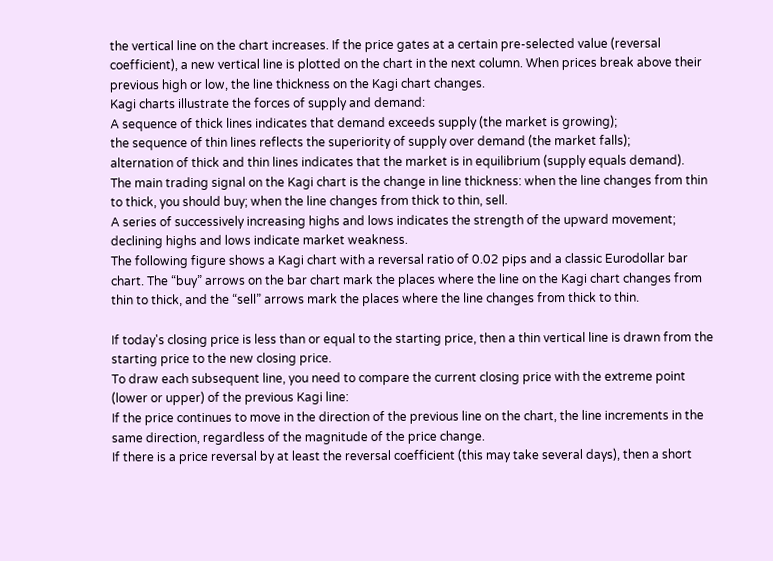the vertical line on the chart increases. If the price gates at a certain pre-selected value (reversal coefficient), a new vertical line is plotted on the chart in the next column. When prices break above their previous high or low, the line thickness on the Kagi chart changes.
Kagi charts illustrate the forces of supply and demand:
A sequence of thick lines indicates that demand exceeds supply (the market is growing);
the sequence of thin lines reflects the superiority of supply over demand (the market falls);
alternation of thick and thin lines indicates that the market is in equilibrium (supply equals demand).
The main trading signal on the Kagi chart is the change in line thickness: when the line changes from thin to thick, you should buy; when the line changes from thick to thin, sell.
A series of successively increasing highs and lows indicates the strength of the upward movement; declining highs and lows indicate market weakness.
The following figure shows a Kagi chart with a reversal ratio of 0.02 pips and a classic Eurodollar bar chart. The “buy” arrows on the bar chart mark the places where the line on the Kagi chart changes from thin to thick, and the “sell” arrows mark the places where the line changes from thick to thin.

If today's closing price is less than or equal to the starting price, then a thin vertical line is drawn from the starting price to the new closing price.
To draw each subsequent line, you need to compare the current closing price with the extreme point (lower or upper) of the previous Kagi line:
If the price continues to move in the direction of the previous line on the chart, the line increments in the same direction, regardless of the magnitude of the price change.
If there is a price reversal by at least the reversal coefficient (this may take several days), then a short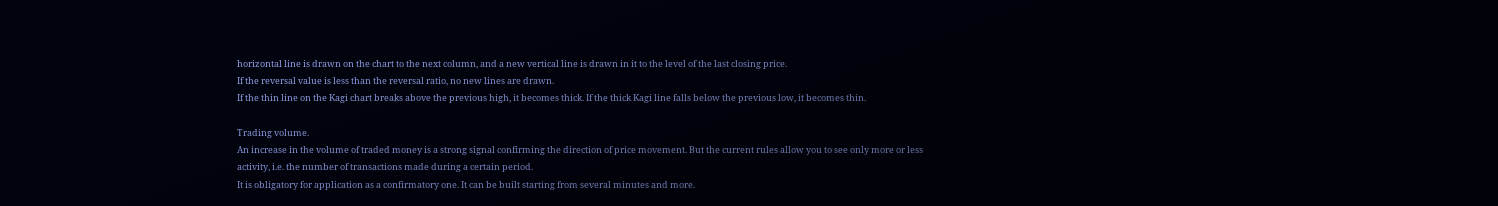horizontal line is drawn on the chart to the next column, and a new vertical line is drawn in it to the level of the last closing price.
If the reversal value is less than the reversal ratio, no new lines are drawn.
If the thin line on the Kagi chart breaks above the previous high, it becomes thick. If the thick Kagi line falls below the previous low, it becomes thin.

Trading volume.
An increase in the volume of traded money is a strong signal confirming the direction of price movement. But the current rules allow you to see only more or less activity, i.e. the number of transactions made during a certain period.
It is obligatory for application as a confirmatory one. It can be built starting from several minutes and more.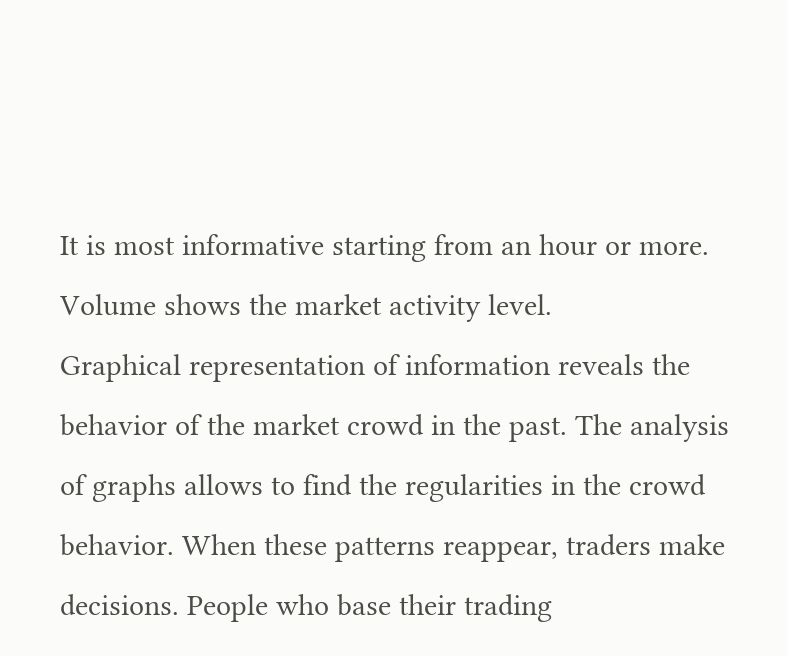It is most informative starting from an hour or more. Volume shows the market activity level.
Graphical representation of information reveals the behavior of the market crowd in the past. The analysis of graphs allows to find the regularities in the crowd behavior. When these patterns reappear, traders make decisions. People who base their trading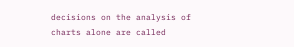decisions on the analysis of charts alone are called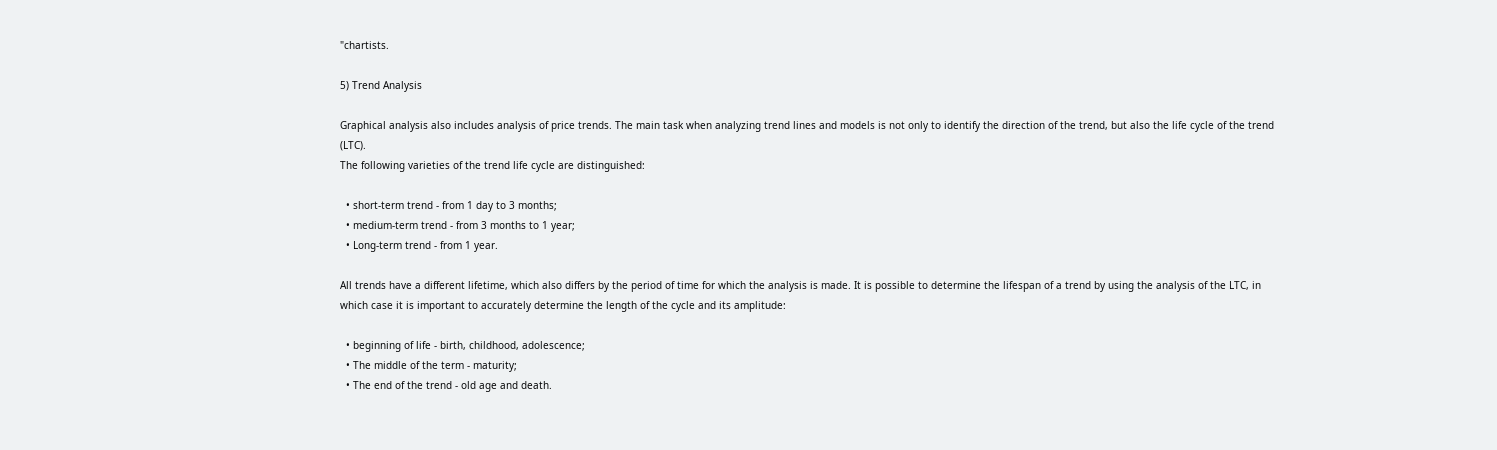"chartists.

5) Trend Analysis

Graphical analysis also includes analysis of price trends. The main task when analyzing trend lines and models is not only to identify the direction of the trend, but also the life cycle of the trend (LTC).
The following varieties of the trend life cycle are distinguished:

  • short-term trend - from 1 day to 3 months;
  • medium-term trend - from 3 months to 1 year;
  • Long-term trend - from 1 year.

All trends have a different lifetime, which also differs by the period of time for which the analysis is made. It is possible to determine the lifespan of a trend by using the analysis of the LTC, in which case it is important to accurately determine the length of the cycle and its amplitude:

  • beginning of life - birth, childhood, adolescence;
  • The middle of the term - maturity;
  • The end of the trend - old age and death.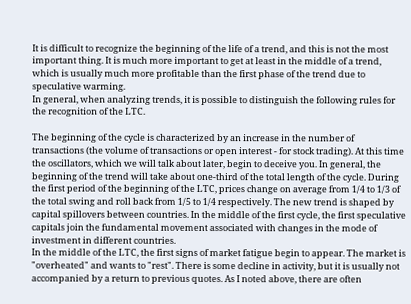It is difficult to recognize the beginning of the life of a trend, and this is not the most important thing. It is much more important to get at least in the middle of a trend, which is usually much more profitable than the first phase of the trend due to speculative warming.
In general, when analyzing trends, it is possible to distinguish the following rules for the recognition of the LTC.

The beginning of the cycle is characterized by an increase in the number of transactions (the volume of transactions or open interest - for stock trading). At this time the oscillators, which we will talk about later, begin to deceive you. In general, the beginning of the trend will take about one-third of the total length of the cycle. During the first period of the beginning of the LTC, prices change on average from 1/4 to 1/3 of the total swing and roll back from 1/5 to 1/4 respectively. The new trend is shaped by capital spillovers between countries. In the middle of the first cycle, the first speculative capitals join the fundamental movement associated with changes in the mode of investment in different countries.
In the middle of the LTC, the first signs of market fatigue begin to appear. The market is "overheated" and wants to "rest". There is some decline in activity, but it is usually not accompanied by a return to previous quotes. As I noted above, there are often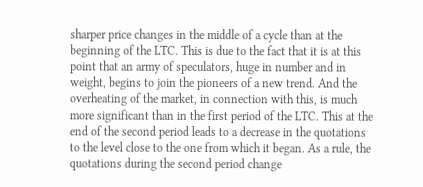sharper price changes in the middle of a cycle than at the beginning of the LTC. This is due to the fact that it is at this point that an army of speculators, huge in number and in weight, begins to join the pioneers of a new trend. And the overheating of the market, in connection with this, is much more significant than in the first period of the LTC. This at the end of the second period leads to a decrease in the quotations to the level close to the one from which it began. As a rule, the quotations during the second period change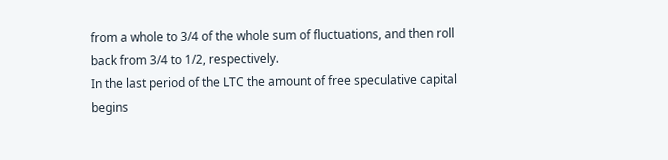from a whole to 3/4 of the whole sum of fluctuations, and then roll back from 3/4 to 1/2, respectively.
In the last period of the LTC the amount of free speculative capital begins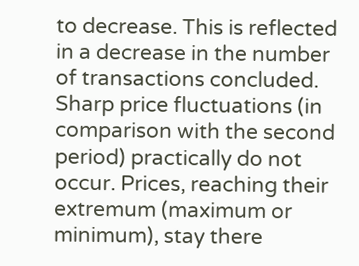to decrease. This is reflected in a decrease in the number of transactions concluded. Sharp price fluctuations (in comparison with the second period) practically do not occur. Prices, reaching their extremum (maximum or minimum), stay there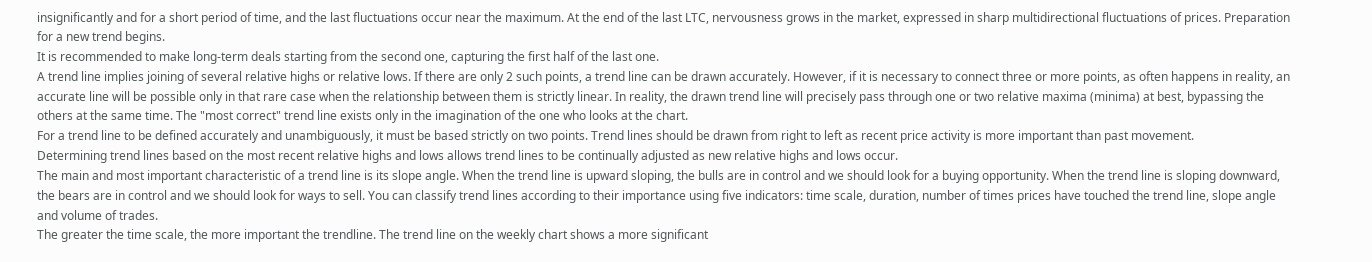insignificantly and for a short period of time, and the last fluctuations occur near the maximum. At the end of the last LTC, nervousness grows in the market, expressed in sharp multidirectional fluctuations of prices. Preparation for a new trend begins.
It is recommended to make long-term deals starting from the second one, capturing the first half of the last one.
A trend line implies joining of several relative highs or relative lows. If there are only 2 such points, a trend line can be drawn accurately. However, if it is necessary to connect three or more points, as often happens in reality, an accurate line will be possible only in that rare case when the relationship between them is strictly linear. In reality, the drawn trend line will precisely pass through one or two relative maxima (minima) at best, bypassing the others at the same time. The "most correct" trend line exists only in the imagination of the one who looks at the chart.
For a trend line to be defined accurately and unambiguously, it must be based strictly on two points. Trend lines should be drawn from right to left as recent price activity is more important than past movement.
Determining trend lines based on the most recent relative highs and lows allows trend lines to be continually adjusted as new relative highs and lows occur.
The main and most important characteristic of a trend line is its slope angle. When the trend line is upward sloping, the bulls are in control and we should look for a buying opportunity. When the trend line is sloping downward, the bears are in control and we should look for ways to sell. You can classify trend lines according to their importance using five indicators: time scale, duration, number of times prices have touched the trend line, slope angle and volume of trades.
The greater the time scale, the more important the trendline. The trend line on the weekly chart shows a more significant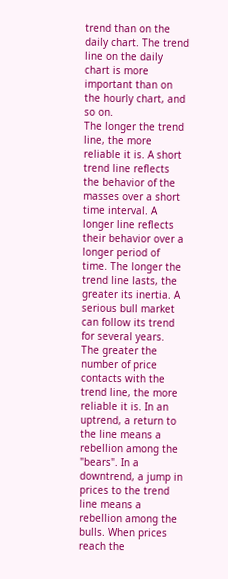trend than on the daily chart. The trend line on the daily chart is more important than on the hourly chart, and so on.
The longer the trend line, the more reliable it is. A short trend line reflects the behavior of the masses over a short time interval. A longer line reflects their behavior over a longer period of time. The longer the trend line lasts, the greater its inertia. A serious bull market can follow its trend for several years.
The greater the number of price contacts with the trend line, the more reliable it is. In an uptrend, a return to the line means a rebellion among the "bears". In a downtrend, a jump in prices to the trend line means a rebellion among the bulls. When prices reach the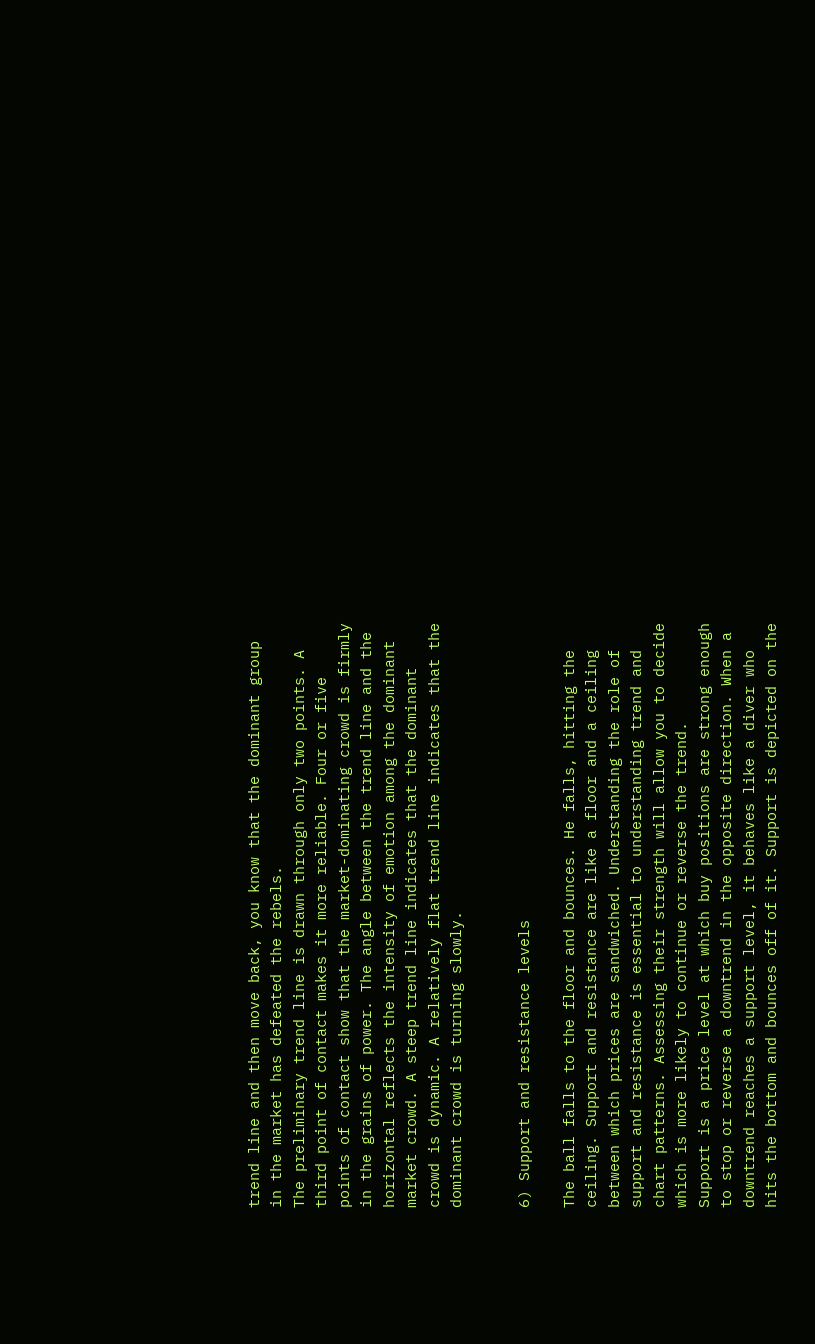trend line and then move back, you know that the dominant group in the market has defeated the rebels.
The preliminary trend line is drawn through only two points. A third point of contact makes it more reliable. Four or five points of contact show that the market-dominating crowd is firmly in the grains of power. The angle between the trend line and the horizontal reflects the intensity of emotion among the dominant market crowd. A steep trend line indicates that the dominant crowd is dynamic. A relatively flat trend line indicates that the dominant crowd is turning slowly.


6) Support and resistance levels

The ball falls to the floor and bounces. He falls, hitting the ceiling. Support and resistance are like a floor and a ceiling between which prices are sandwiched. Understanding the role of support and resistance is essential to understanding trend and chart patterns. Assessing their strength will allow you to decide which is more likely to continue or reverse the trend.
Support is a price level at which buy positions are strong enough to stop or reverse a downtrend in the opposite direction. When a downtrend reaches a support level, it behaves like a diver who hits the bottom and bounces off of it. Support is depicted on the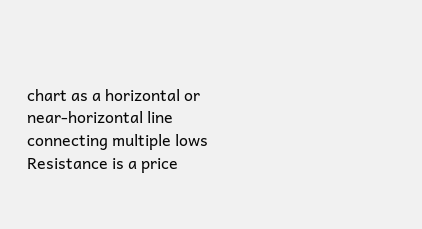chart as a horizontal or near-horizontal line connecting multiple lows
Resistance is a price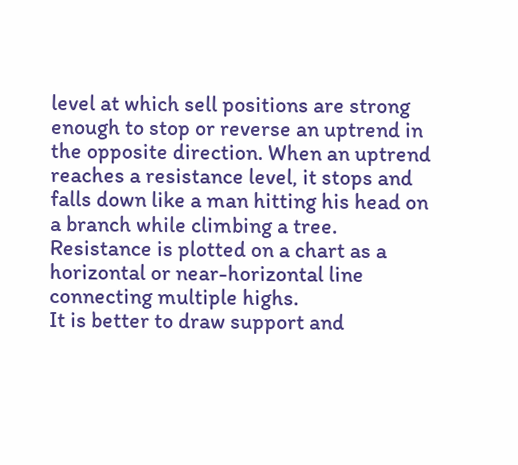level at which sell positions are strong enough to stop or reverse an uptrend in the opposite direction. When an uptrend reaches a resistance level, it stops and falls down like a man hitting his head on a branch while climbing a tree. Resistance is plotted on a chart as a horizontal or near-horizontal line connecting multiple highs.
It is better to draw support and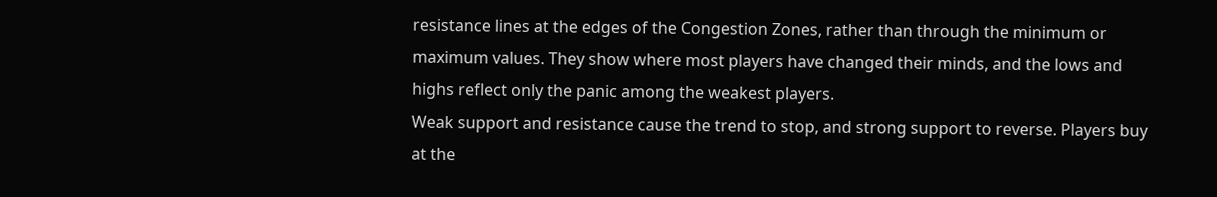resistance lines at the edges of the Congestion Zones, rather than through the minimum or maximum values. They show where most players have changed their minds, and the lows and highs reflect only the panic among the weakest players.
Weak support and resistance cause the trend to stop, and strong support to reverse. Players buy at the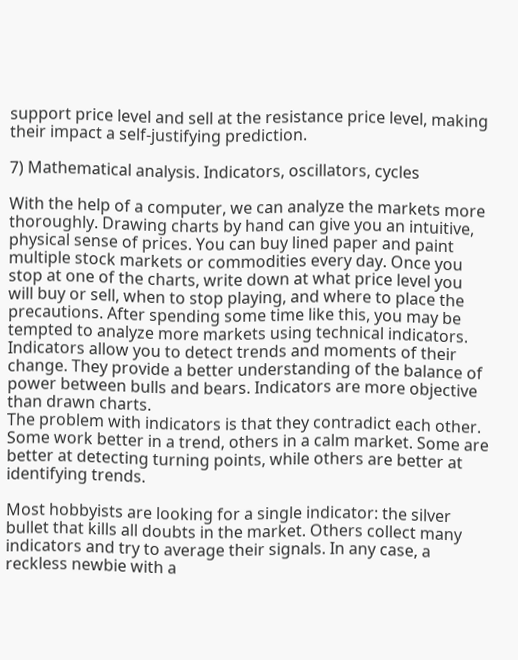support price level and sell at the resistance price level, making their impact a self-justifying prediction.

7) Mathematical analysis. Indicators, oscillators, cycles

With the help of a computer, we can analyze the markets more thoroughly. Drawing charts by hand can give you an intuitive, physical sense of prices. You can buy lined paper and paint multiple stock markets or commodities every day. Once you stop at one of the charts, write down at what price level you will buy or sell, when to stop playing, and where to place the precautions. After spending some time like this, you may be tempted to analyze more markets using technical indicators.
Indicators allow you to detect trends and moments of their change. They provide a better understanding of the balance of power between bulls and bears. Indicators are more objective than drawn charts.
The problem with indicators is that they contradict each other. Some work better in a trend, others in a calm market. Some are better at detecting turning points, while others are better at identifying trends.

Most hobbyists are looking for a single indicator: the silver bullet that kills all doubts in the market. Others collect many indicators and try to average their signals. In any case, a reckless newbie with a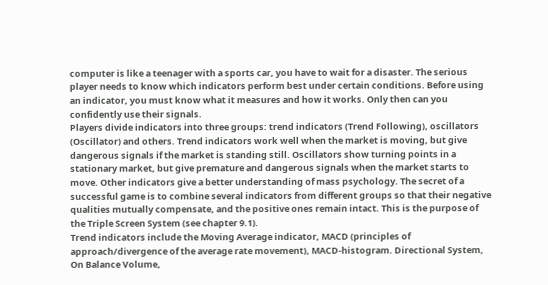computer is like a teenager with a sports car, you have to wait for a disaster. The serious player needs to know which indicators perform best under certain conditions. Before using an indicator, you must know what it measures and how it works. Only then can you confidently use their signals.
Players divide indicators into three groups: trend indicators (Trend Following), oscillators (Oscillator) and others. Trend indicators work well when the market is moving, but give dangerous signals if the market is standing still. Oscillators show turning points in a stationary market, but give premature and dangerous signals when the market starts to move. Other indicators give a better understanding of mass psychology. The secret of a successful game is to combine several indicators from different groups so that their negative qualities mutually compensate, and the positive ones remain intact. This is the purpose of the Triple Screen System (see chapter 9.1).
Trend indicators include the Moving Average indicator, MACD (principles of approach/divergence of the average rate movement), MACD-histogram. Directional System, On Balance Volume,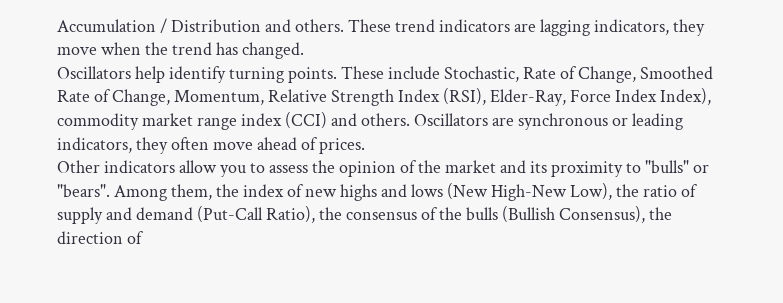Accumulation / Distribution and others. These trend indicators are lagging indicators, they move when the trend has changed.
Oscillators help identify turning points. These include Stochastic, Rate of Change, Smoothed Rate of Change, Momentum, Relative Strength Index (RSI), Elder-Ray, Force Index Index), commodity market range index (CCI) and others. Oscillators are synchronous or leading indicators, they often move ahead of prices.
Other indicators allow you to assess the opinion of the market and its proximity to "bulls" or "bears". Among them, the index of new highs and lows (New High-New Low), the ratio of supply and demand (Put-Call Ratio), the consensus of the bulls (Bullish Consensus), the direction of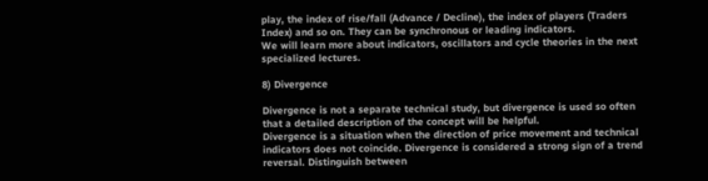play, the index of rise/fall (Advance / Decline), the index of players (Traders Index) and so on. They can be synchronous or leading indicators.
We will learn more about indicators, oscillators and cycle theories in the next specialized lectures.

8) Divergence

Divergence is not a separate technical study, but divergence is used so often that a detailed description of the concept will be helpful.
Divergence is a situation when the direction of price movement and technical indicators does not coincide. Divergence is considered a strong sign of a trend reversal. Distinguish between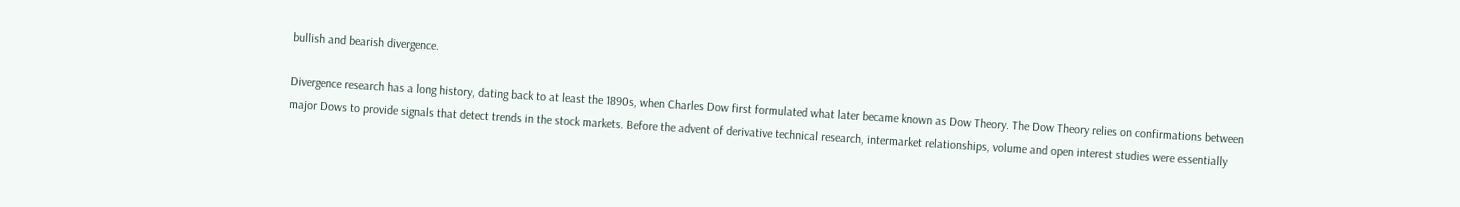bullish and bearish divergence.

Divergence research has a long history, dating back to at least the 1890s, when Charles Dow first formulated what later became known as Dow Theory. The Dow Theory relies on confirmations between major Dows to provide signals that detect trends in the stock markets. Before the advent of derivative technical research, intermarket relationships, volume and open interest studies were essentially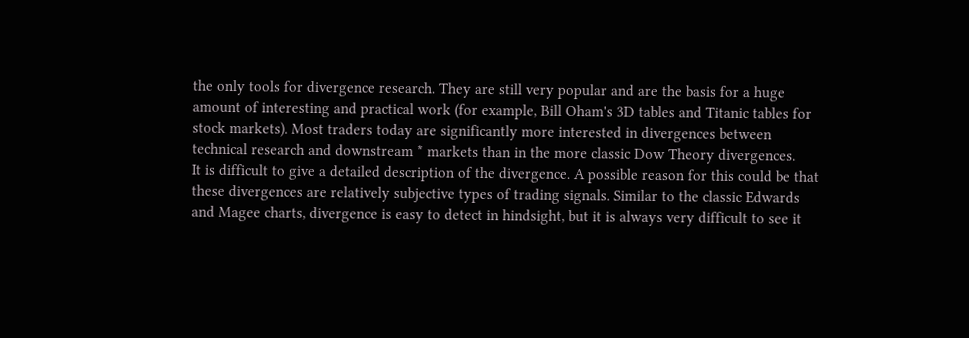the only tools for divergence research. They are still very popular and are the basis for a huge amount of interesting and practical work (for example, Bill Oham's 3D tables and Titanic tables for stock markets). Most traders today are significantly more interested in divergences between technical research and downstream * markets than in the more classic Dow Theory divergences.
It is difficult to give a detailed description of the divergence. A possible reason for this could be that these divergences are relatively subjective types of trading signals. Similar to the classic Edwards and Magee charts, divergence is easy to detect in hindsight, but it is always very difficult to see it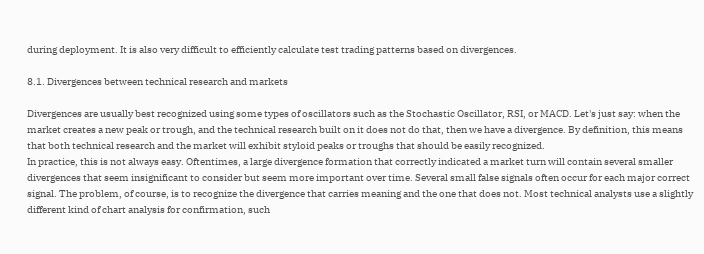during deployment. It is also very difficult to efficiently calculate test trading patterns based on divergences.

8.1. Divergences between technical research and markets

Divergences are usually best recognized using some types of oscillators such as the Stochastic Oscillator, RSI, or MACD. Let's just say: when the market creates a new peak or trough, and the technical research built on it does not do that, then we have a divergence. By definition, this means that both technical research and the market will exhibit styloid peaks or troughs that should be easily recognized.
In practice, this is not always easy. Oftentimes, a large divergence formation that correctly indicated a market turn will contain several smaller divergences that seem insignificant to consider but seem more important over time. Several small false signals often occur for each major correct signal. The problem, of course, is to recognize the divergence that carries meaning and the one that does not. Most technical analysts use a slightly different kind of chart analysis for confirmation, such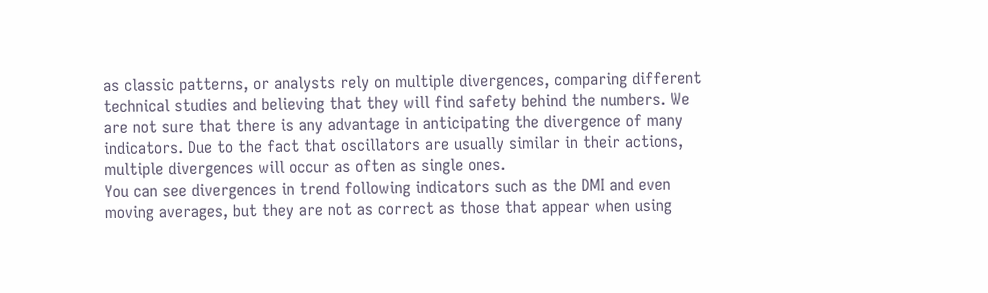as classic patterns, or analysts rely on multiple divergences, comparing different technical studies and believing that they will find safety behind the numbers. We are not sure that there is any advantage in anticipating the divergence of many indicators. Due to the fact that oscillators are usually similar in their actions, multiple divergences will occur as often as single ones.
You can see divergences in trend following indicators such as the DMI and even moving averages, but they are not as correct as those that appear when using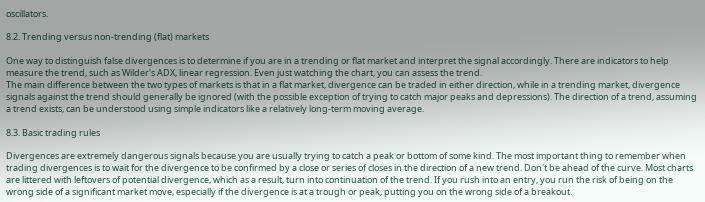oscillators.

8.2. Trending versus non-trending (flat) markets

One way to distinguish false divergences is to determine if you are in a trending or flat market and interpret the signal accordingly. There are indicators to help measure the trend, such as Wilder's ADX, linear regression. Even just watching the chart, you can assess the trend.
The main difference between the two types of markets is that in a flat market, divergence can be traded in either direction, while in a trending market, divergence signals against the trend should generally be ignored (with the possible exception of trying to catch major peaks and depressions). The direction of a trend, assuming a trend exists, can be understood using simple indicators like a relatively long-term moving average.

8.3. Basic trading rules

Divergences are extremely dangerous signals because you are usually trying to catch a peak or bottom of some kind. The most important thing to remember when trading divergences is to wait for the divergence to be confirmed by a close or series of closes in the direction of a new trend. Don't be ahead of the curve. Most charts are littered with leftovers of potential divergence, which as a result, turn into continuation of the trend. If you rush into an entry, you run the risk of being on the wrong side of a significant market move, especially if the divergence is at a trough or peak, putting you on the wrong side of a breakout.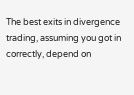The best exits in divergence trading, assuming you got in correctly, depend on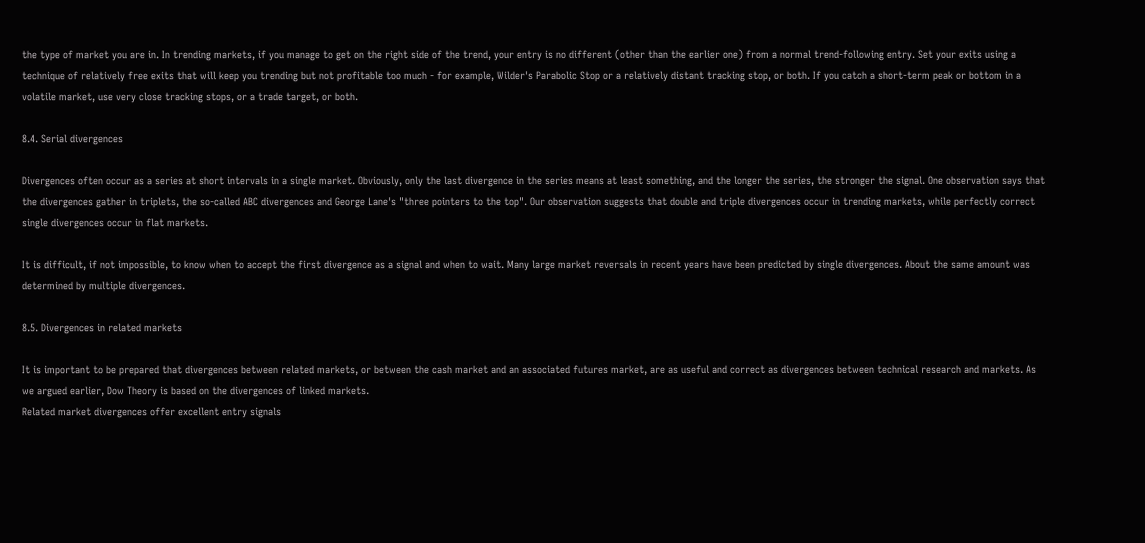the type of market you are in. In trending markets, if you manage to get on the right side of the trend, your entry is no different (other than the earlier one) from a normal trend-following entry. Set your exits using a technique of relatively free exits that will keep you trending but not profitable too much - for example, Wilder's Parabolic Stop or a relatively distant tracking stop, or both. If you catch a short-term peak or bottom in a volatile market, use very close tracking stops, or a trade target, or both.

8.4. Serial divergences

Divergences often occur as a series at short intervals in a single market. Obviously, only the last divergence in the series means at least something, and the longer the series, the stronger the signal. One observation says that the divergences gather in triplets, the so-called ABC divergences and George Lane's "three pointers to the top". Our observation suggests that double and triple divergences occur in trending markets, while perfectly correct single divergences occur in flat markets.

It is difficult, if not impossible, to know when to accept the first divergence as a signal and when to wait. Many large market reversals in recent years have been predicted by single divergences. About the same amount was determined by multiple divergences.

8.5. Divergences in related markets

It is important to be prepared that divergences between related markets, or between the cash market and an associated futures market, are as useful and correct as divergences between technical research and markets. As we argued earlier, Dow Theory is based on the divergences of linked markets.
Related market divergences offer excellent entry signals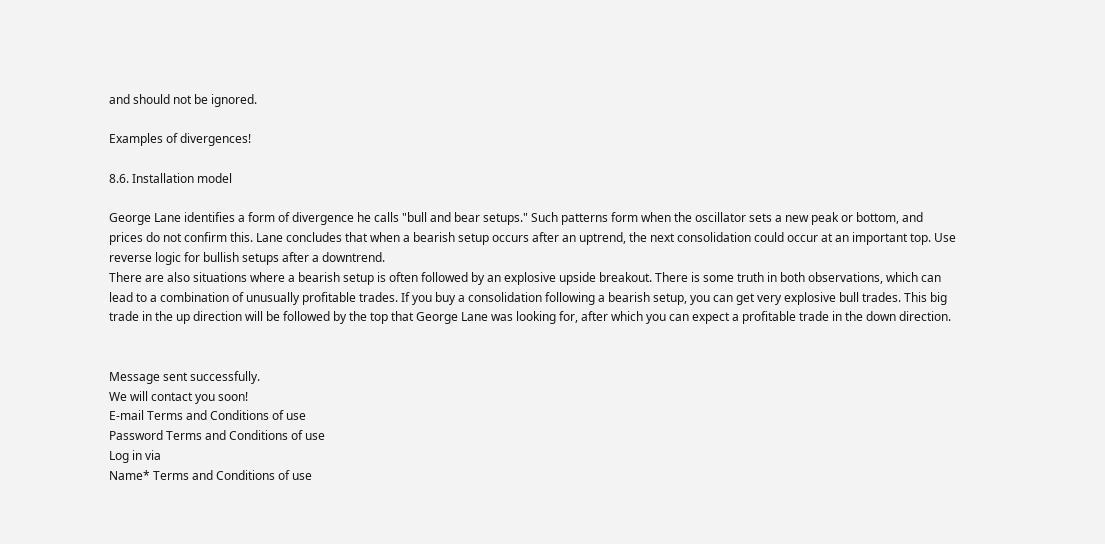and should not be ignored.

Examples of divergences!

8.6. Installation model

George Lane identifies a form of divergence he calls "bull and bear setups." Such patterns form when the oscillator sets a new peak or bottom, and prices do not confirm this. Lane concludes that when a bearish setup occurs after an uptrend, the next consolidation could occur at an important top. Use reverse logic for bullish setups after a downtrend.
There are also situations where a bearish setup is often followed by an explosive upside breakout. There is some truth in both observations, which can lead to a combination of unusually profitable trades. If you buy a consolidation following a bearish setup, you can get very explosive bull trades. This big trade in the up direction will be followed by the top that George Lane was looking for, after which you can expect a profitable trade in the down direction.


Message sent successfully.
We will contact you soon!
E-mail Terms and Conditions of use
Password Terms and Conditions of use
Log in via
Name* Terms and Conditions of use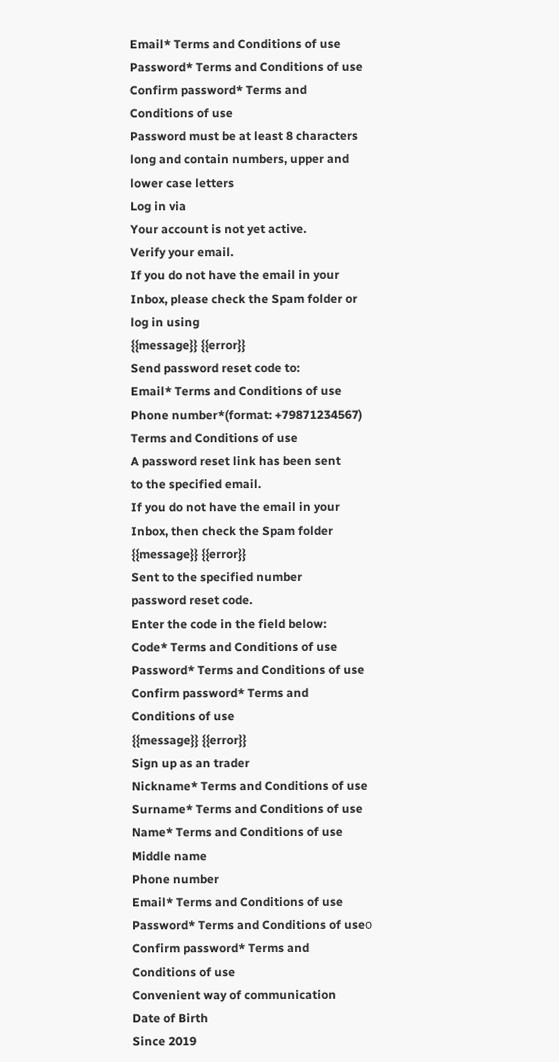Email* Terms and Conditions of use
Password* Terms and Conditions of use
Confirm password* Terms and Conditions of use
Password must be at least 8 characters long and contain numbers, upper and lower case letters
Log in via
Your account is not yet active.
Verify your email.
If you do not have the email in your Inbox, please check the Spam folder or log in using
{{message}} {{error}}
Send password reset code to:
Email* Terms and Conditions of use
Phone number*(format: +79871234567) Terms and Conditions of use
A password reset link has been sent
to the specified email.
If you do not have the email in your Inbox, then check the Spam folder
{{message}} {{error}}
Sent to the specified number
password reset code.
Enter the code in the field below:
Code* Terms and Conditions of use
Password* Terms and Conditions of use
Confirm password* Terms and Conditions of use
{{message}} {{error}}
Sign up as an trader
Nickname* Terms and Conditions of use
Surname* Terms and Conditions of use
Name* Terms and Conditions of use
Middle name
Phone number
Email* Terms and Conditions of use
Password* Terms and Conditions of useо
Confirm password* Terms and Conditions of use
Convenient way of communication
Date of Birth
Since 2019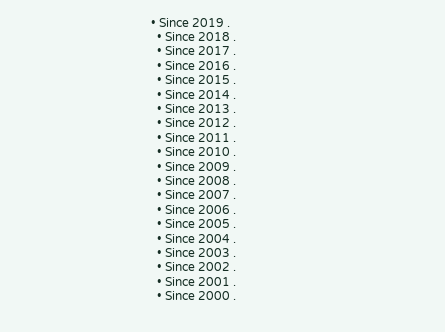• Since 2019 .
  • Since 2018 .
  • Since 2017 .
  • Since 2016 .
  • Since 2015 .
  • Since 2014 .
  • Since 2013 .
  • Since 2012 .
  • Since 2011 .
  • Since 2010 .
  • Since 2009 .
  • Since 2008 .
  • Since 2007 .
  • Since 2006 .
  • Since 2005 .
  • Since 2004 .
  • Since 2003 .
  • Since 2002 .
  • Since 2001 .
  • Since 2000 .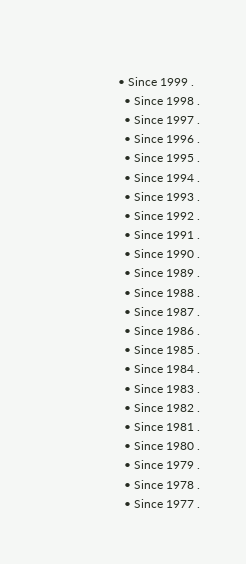• Since 1999 .
  • Since 1998 .
  • Since 1997 .
  • Since 1996 .
  • Since 1995 .
  • Since 1994 .
  • Since 1993 .
  • Since 1992 .
  • Since 1991 .
  • Since 1990 .
  • Since 1989 .
  • Since 1988 .
  • Since 1987 .
  • Since 1986 .
  • Since 1985 .
  • Since 1984 .
  • Since 1983 .
  • Since 1982 .
  • Since 1981 .
  • Since 1980 .
  • Since 1979 .
  • Since 1978 .
  • Since 1977 .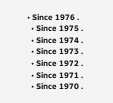• Since 1976 .
  • Since 1975 .
  • Since 1974 .
  • Since 1973 .
  • Since 1972 .
  • Since 1971 .
  • Since 1970 .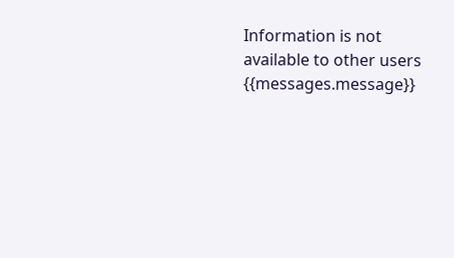Information is not available to other users
{{messages.message}}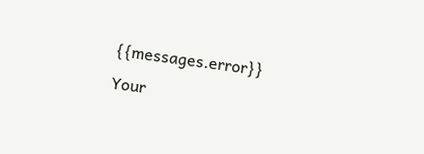{{messages.error}}
Your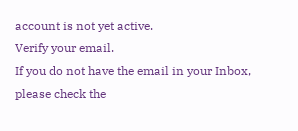account is not yet active.
Verify your email.
If you do not have the email in your Inbox, please check the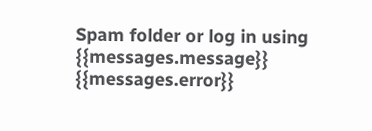Spam folder or log in using
{{messages.message}} {{messages.error}}